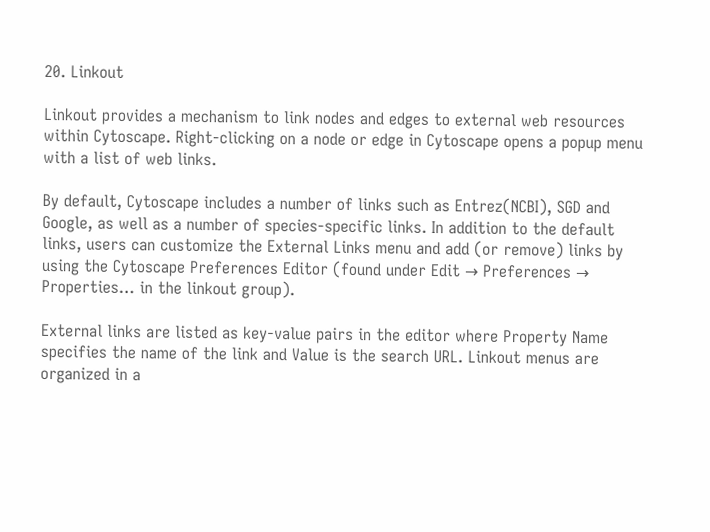20. Linkout

Linkout provides a mechanism to link nodes and edges to external web resources within Cytoscape. Right-clicking on a node or edge in Cytoscape opens a popup menu with a list of web links.

By default, Cytoscape includes a number of links such as Entrez(NCBI), SGD and Google, as well as a number of species-specific links. In addition to the default links, users can customize the External Links menu and add (or remove) links by using the Cytoscape Preferences Editor (found under Edit → Preferences → Properties… in the linkout group).

External links are listed as key-value pairs in the editor where Property Name specifies the name of the link and Value is the search URL. Linkout menus are organized in a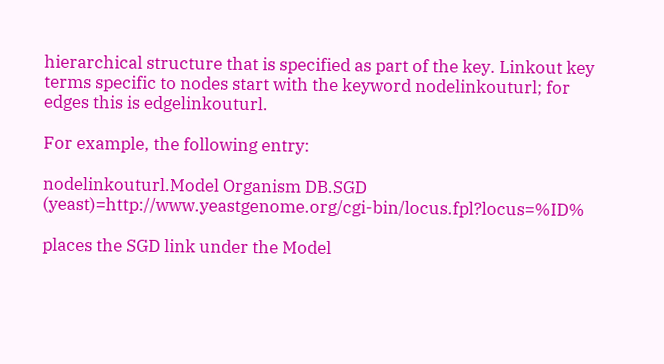hierarchical structure that is specified as part of the key. Linkout key terms specific to nodes start with the keyword nodelinkouturl; for edges this is edgelinkouturl.

For example, the following entry:

nodelinkouturl.Model Organism DB.SGD (yeast)=http://www.yeastgenome.org/cgi-bin/locus.fpl?locus=%ID%

places the SGD link under the Model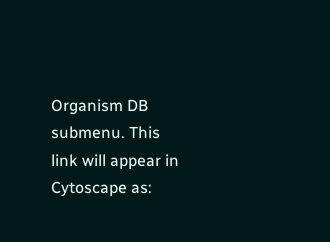Organism DB submenu. This link will appear in Cytoscape as: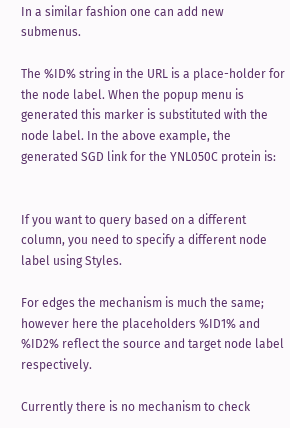In a similar fashion one can add new submenus.

The %ID% string in the URL is a place-holder for the node label. When the popup menu is generated this marker is substituted with the node label. In the above example, the generated SGD link for the YNL050C protein is:


If you want to query based on a different column, you need to specify a different node label using Styles.

For edges the mechanism is much the same; however here the placeholders %ID1% and %ID2% reflect the source and target node label respectively.

Currently there is no mechanism to check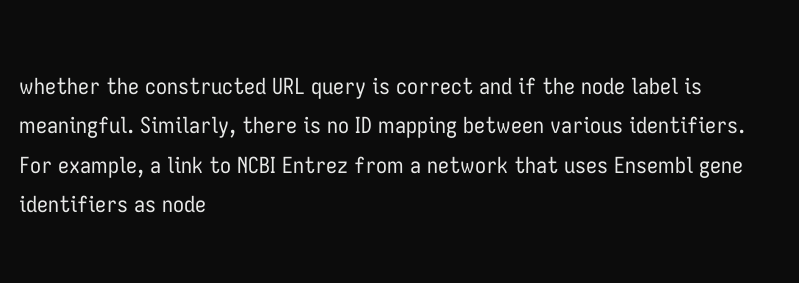whether the constructed URL query is correct and if the node label is meaningful. Similarly, there is no ID mapping between various identifiers. For example, a link to NCBI Entrez from a network that uses Ensembl gene identifiers as node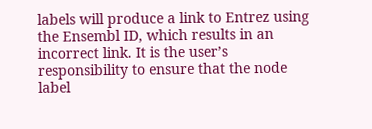labels will produce a link to Entrez using the Ensembl ID, which results in an incorrect link. It is the user’s responsibility to ensure that the node label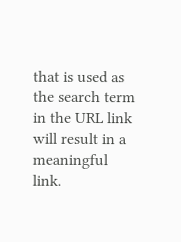that is used as the search term in the URL link will result in a meaningful link.